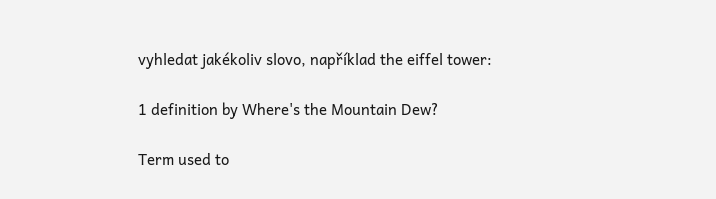vyhledat jakékoliv slovo, například the eiffel tower:

1 definition by Where's the Mountain Dew?

Term used to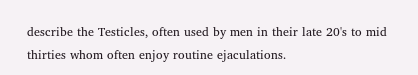describe the Testicles, often used by men in their late 20's to mid thirties whom often enjoy routine ejaculations.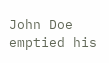John Doe emptied his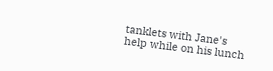tanklets with Jane's help while on his lunch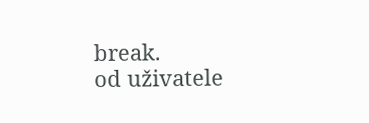break.
od uživatele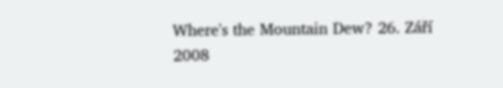Where's the Mountain Dew? 26. Září 2008